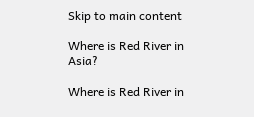Skip to main content

Where is Red River in Asia?

Where is Red River in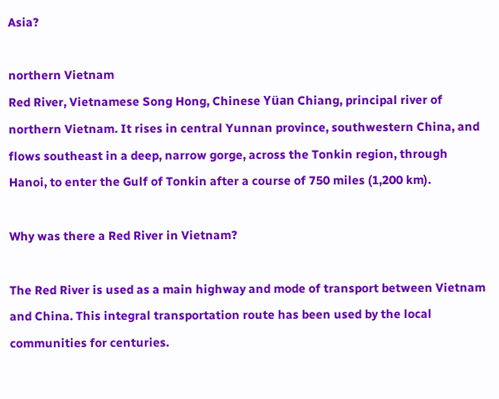Asia?

northern Vietnam
Red River, Vietnamese Song Hong, Chinese Yüan Chiang, principal river of northern Vietnam. It rises in central Yunnan province, southwestern China, and flows southeast in a deep, narrow gorge, across the Tonkin region, through Hanoi, to enter the Gulf of Tonkin after a course of 750 miles (1,200 km).

Why was there a Red River in Vietnam?

The Red River is used as a main highway and mode of transport between Vietnam and China. This integral transportation route has been used by the local communities for centuries.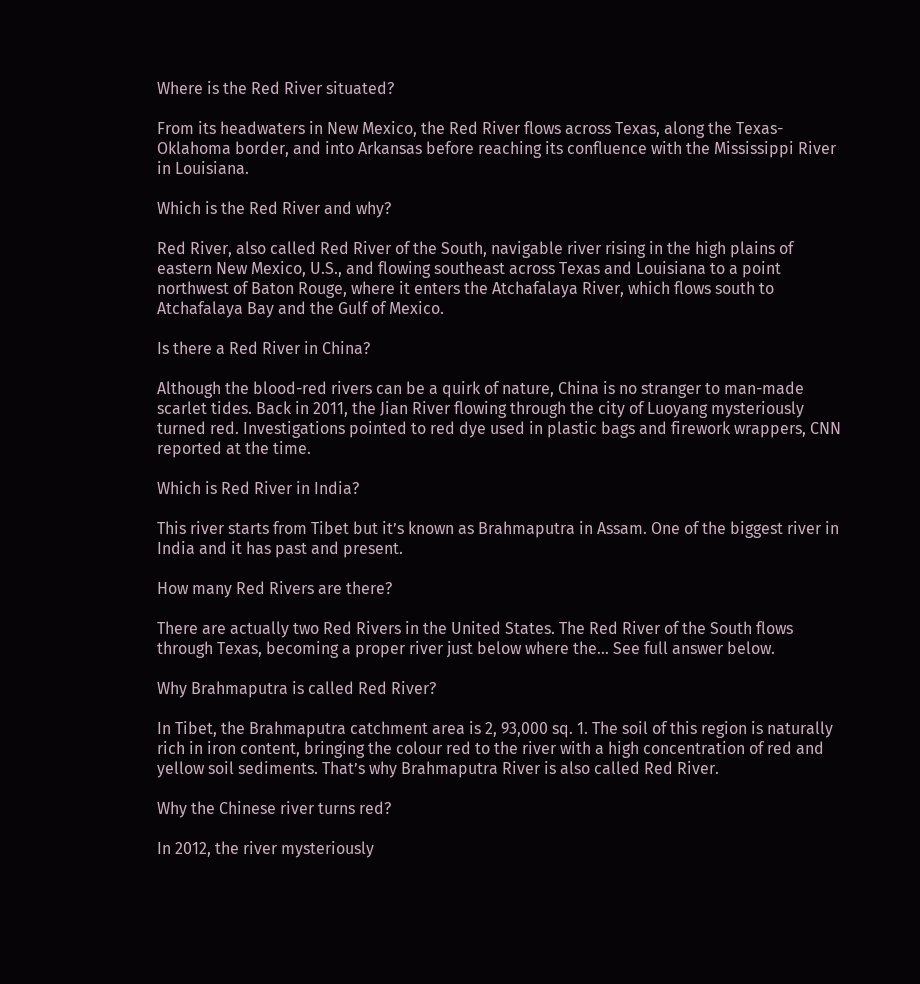Where is the Red River situated?

From its headwaters in New Mexico, the Red River flows across Texas, along the Texas-Oklahoma border, and into Arkansas before reaching its confluence with the Mississippi River in Louisiana.

Which is the Red River and why?

Red River, also called Red River of the South, navigable river rising in the high plains of eastern New Mexico, U.S., and flowing southeast across Texas and Louisiana to a point northwest of Baton Rouge, where it enters the Atchafalaya River, which flows south to Atchafalaya Bay and the Gulf of Mexico.

Is there a Red River in China?

Although the blood-red rivers can be a quirk of nature, China is no stranger to man-made scarlet tides. Back in 2011, the Jian River flowing through the city of Luoyang mysteriously turned red. Investigations pointed to red dye used in plastic bags and firework wrappers, CNN reported at the time.

Which is Red River in India?

This river starts from Tibet but it’s known as Brahmaputra in Assam. One of the biggest river in India and it has past and present.

How many Red Rivers are there?

There are actually two Red Rivers in the United States. The Red River of the South flows through Texas, becoming a proper river just below where the… See full answer below.

Why Brahmaputra is called Red River?

In Tibet, the Brahmaputra catchment area is 2, 93,000 sq. 1. The soil of this region is naturally rich in iron content, bringing the colour red to the river with a high concentration of red and yellow soil sediments. That’s why Brahmaputra River is also called Red River.

Why the Chinese river turns red?

In 2012, the river mysteriously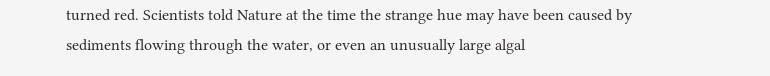turned red. Scientists told Nature at the time the strange hue may have been caused by sediments flowing through the water, or even an unusually large algal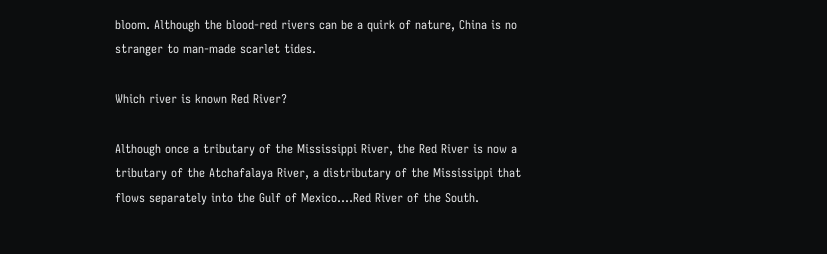bloom. Although the blood-red rivers can be a quirk of nature, China is no stranger to man-made scarlet tides.

Which river is known Red River?

Although once a tributary of the Mississippi River, the Red River is now a tributary of the Atchafalaya River, a distributary of the Mississippi that flows separately into the Gulf of Mexico….Red River of the South.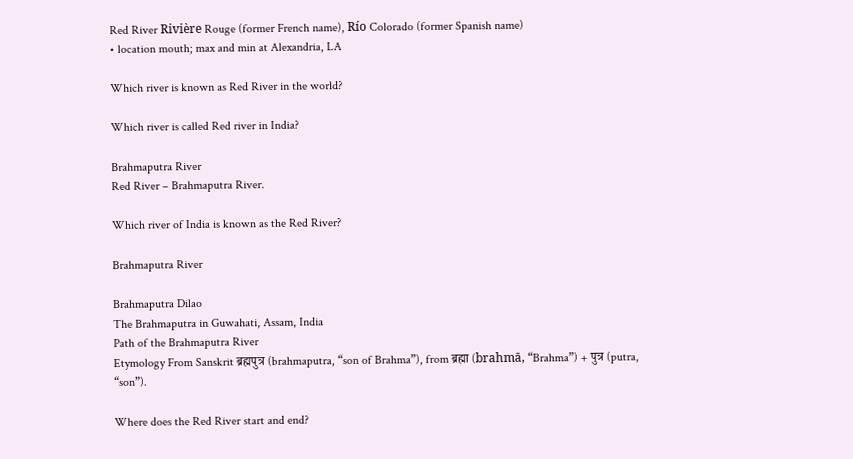Red River Rivière Rouge (former French name), Río Colorado (former Spanish name)
• location mouth; max and min at Alexandria, LA

Which river is known as Red River in the world?

Which river is called Red river in India?

Brahmaputra River
Red River – Brahmaputra River.

Which river of India is known as the Red River?

Brahmaputra River

Brahmaputra Dilao
The Brahmaputra in Guwahati, Assam, India
Path of the Brahmaputra River
Etymology From Sanskrit ब्रह्मपुत्र (brahmaputra, “son of Brahma”), from ब्रह्मा (brahmā, “Brahma”) + पुत्र (putra, “son”).

Where does the Red River start and end?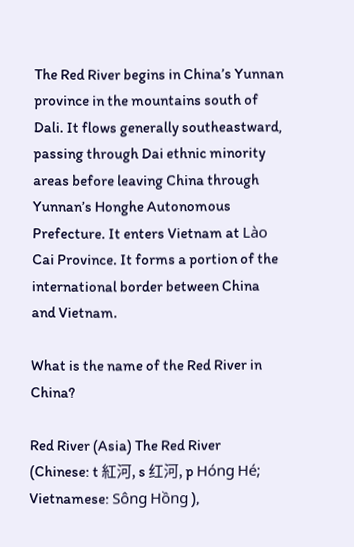The Red River begins in China’s Yunnan province in the mountains south of Dali. It flows generally southeastward, passing through Dai ethnic minority areas before leaving China through Yunnan’s Honghe Autonomous Prefecture. It enters Vietnam at Lào Cai Province. It forms a portion of the international border between China and Vietnam.

What is the name of the Red River in China?

Red River (Asia) The Red River (Chinese: t 紅河, s 红河, p Hóng Hé; Vietnamese: Sông Hồng ),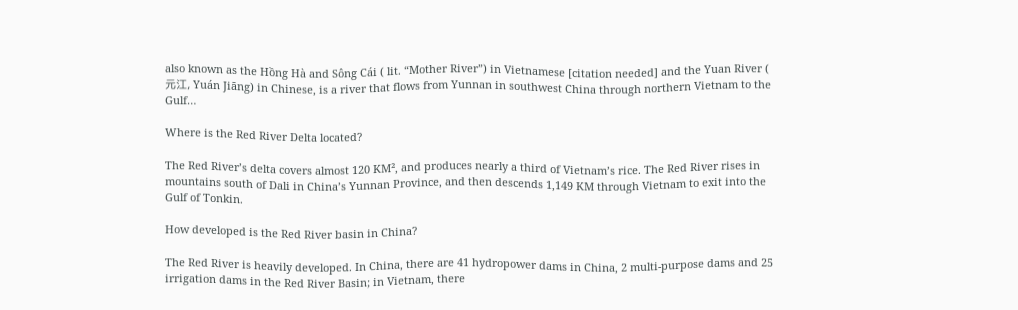also known as the Hồng Hà and Sông Cái ( lit. “Mother River”) in Vietnamese [citation needed] and the Yuan River ( 元江, Yuán Jiāng) in Chinese, is a river that flows from Yunnan in southwest China through northern Vietnam to the Gulf…

Where is the Red River Delta located?

The Red River’s delta covers almost 120 KM², and produces nearly a third of Vietnam’s rice. The Red River rises in mountains south of Dali in China’s Yunnan Province, and then descends 1,149 KM through Vietnam to exit into the Gulf of Tonkin.

How developed is the Red River basin in China?

The Red River is heavily developed. In China, there are 41 hydropower dams in China, 2 multi-purpose dams and 25 irrigation dams in the Red River Basin; in Vietnam, there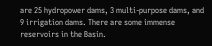are 25 hydropower dams, 3 multi-purpose dams, and 9 irrigation dams. There are some immense reservoirs in the Basin.